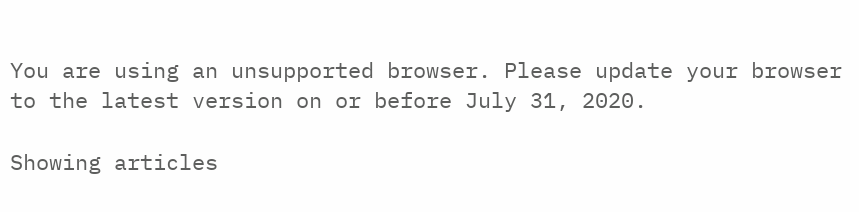You are using an unsupported browser. Please update your browser to the latest version on or before July 31, 2020.

Showing articles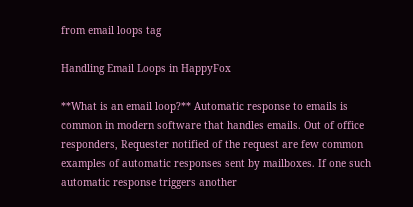from email loops tag

Handling Email Loops in HappyFox

**What is an email loop?** Automatic response to emails is common in modern software that handles emails. Out of office responders, Requester notified of the request are few common examples of automatic responses sent by mailboxes. If one such automatic response triggers another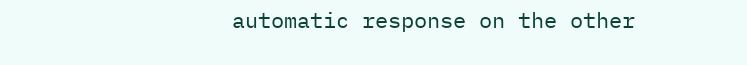automatic response on the other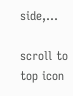side,…

scroll to top icon